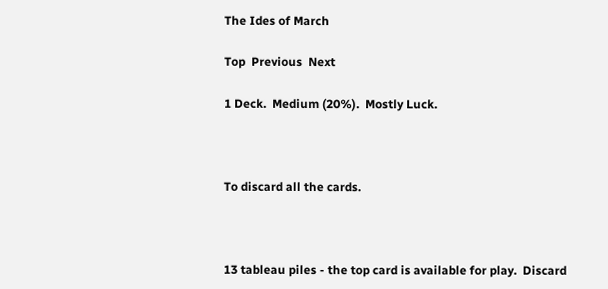The Ides of March

Top  Previous  Next

1 Deck.  Medium (20%).  Mostly Luck.



To discard all the cards.



13 tableau piles - the top card is available for play.  Discard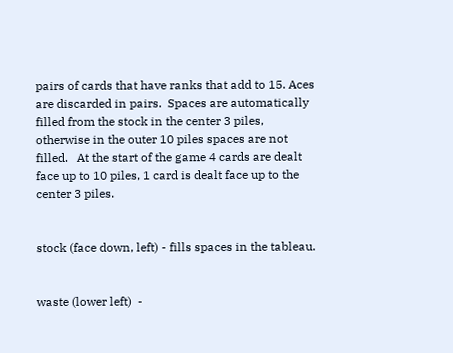pairs of cards that have ranks that add to 15. Aces are discarded in pairs.  Spaces are automatically filled from the stock in the center 3 piles, otherwise in the outer 10 piles spaces are not filled.   At the start of the game 4 cards are dealt face up to 10 piles, 1 card is dealt face up to the center 3 piles.


stock (face down, left) - fills spaces in the tableau.


waste (lower left)  -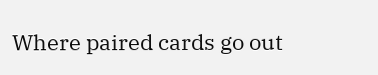Where paired cards go out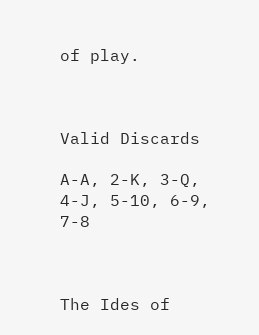of play.



Valid Discards

A-A, 2-K, 3-Q, 4-J, 5-10, 6-9, 7-8



The Ides of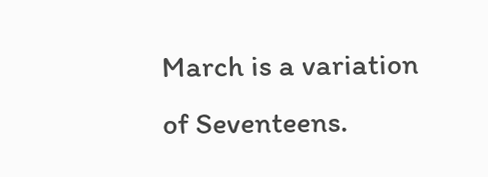March is a variation of Seventeens.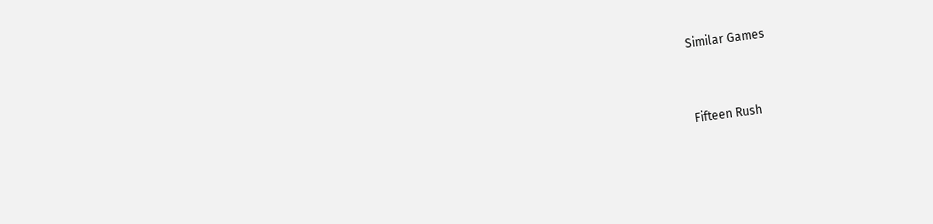Similar Games



Fifteen Rush